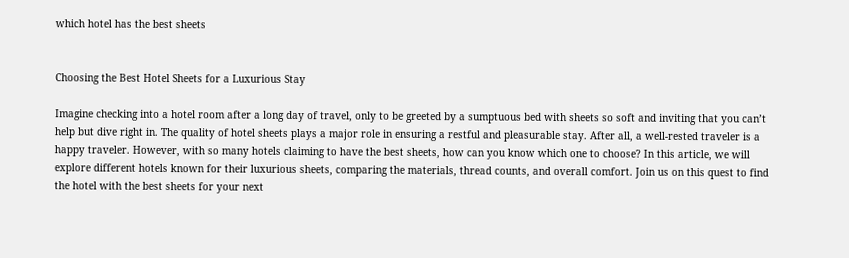which hotel has the best sheets


Choosing the Best Hotel Sheets for a Luxurious Stay

Imagine checking into a hotel room after a long day of travel, only to be greeted by a sumptuous bed with sheets so soft and inviting that you can’t help but dive right in. The quality of hotel sheets plays a major role in ensuring a restful and pleasurable stay. After all, a well-rested traveler is a happy traveler. However, with so many hotels claiming to have the best sheets, how can you know which one to choose? In this article, we will explore different hotels known for their luxurious sheets, comparing the materials, thread counts, and overall comfort. Join us on this quest to find the hotel with the best sheets for your next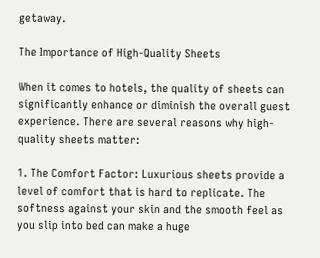getaway.

The Importance of High-Quality Sheets

When it comes to hotels, the quality of sheets can significantly enhance or diminish the overall guest experience. There are several reasons why high-quality sheets matter:

1. The Comfort Factor: Luxurious sheets provide a level of comfort that is hard to replicate. The softness against your skin and the smooth feel as you slip into bed can make a huge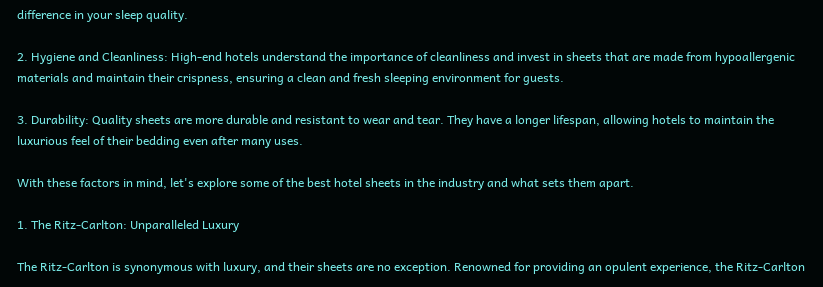difference in your sleep quality.

2. Hygiene and Cleanliness: High-end hotels understand the importance of cleanliness and invest in sheets that are made from hypoallergenic materials and maintain their crispness, ensuring a clean and fresh sleeping environment for guests.

3. Durability: Quality sheets are more durable and resistant to wear and tear. They have a longer lifespan, allowing hotels to maintain the luxurious feel of their bedding even after many uses.

With these factors in mind, let's explore some of the best hotel sheets in the industry and what sets them apart.

1. The Ritz-Carlton: Unparalleled Luxury

The Ritz-Carlton is synonymous with luxury, and their sheets are no exception. Renowned for providing an opulent experience, the Ritz-Carlton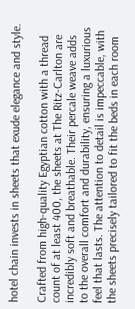hotel chain invests in sheets that exude elegance and style.

Crafted from high-quality Egyptian cotton with a thread count of at least 400, the sheets at The Ritz-Carlton are incredibly soft and breathable. Their percale weave adds to the overall comfort and durability, ensuring a luxurious feel that lasts. The attention to detail is impeccable, with the sheets precisely tailored to fit the beds in each room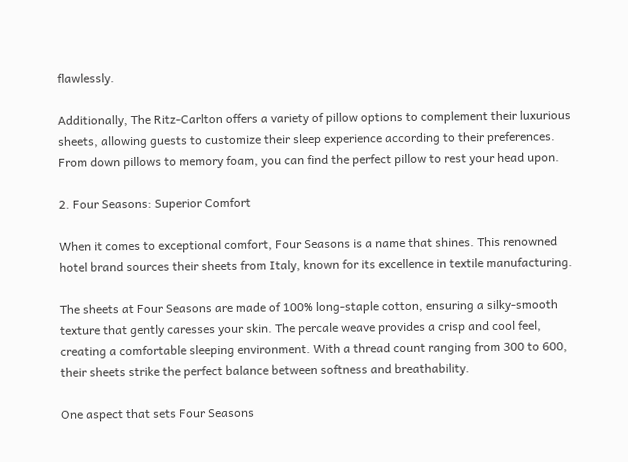flawlessly.

Additionally, The Ritz-Carlton offers a variety of pillow options to complement their luxurious sheets, allowing guests to customize their sleep experience according to their preferences. From down pillows to memory foam, you can find the perfect pillow to rest your head upon.

2. Four Seasons: Superior Comfort

When it comes to exceptional comfort, Four Seasons is a name that shines. This renowned hotel brand sources their sheets from Italy, known for its excellence in textile manufacturing.

The sheets at Four Seasons are made of 100% long-staple cotton, ensuring a silky-smooth texture that gently caresses your skin. The percale weave provides a crisp and cool feel, creating a comfortable sleeping environment. With a thread count ranging from 300 to 600, their sheets strike the perfect balance between softness and breathability.

One aspect that sets Four Seasons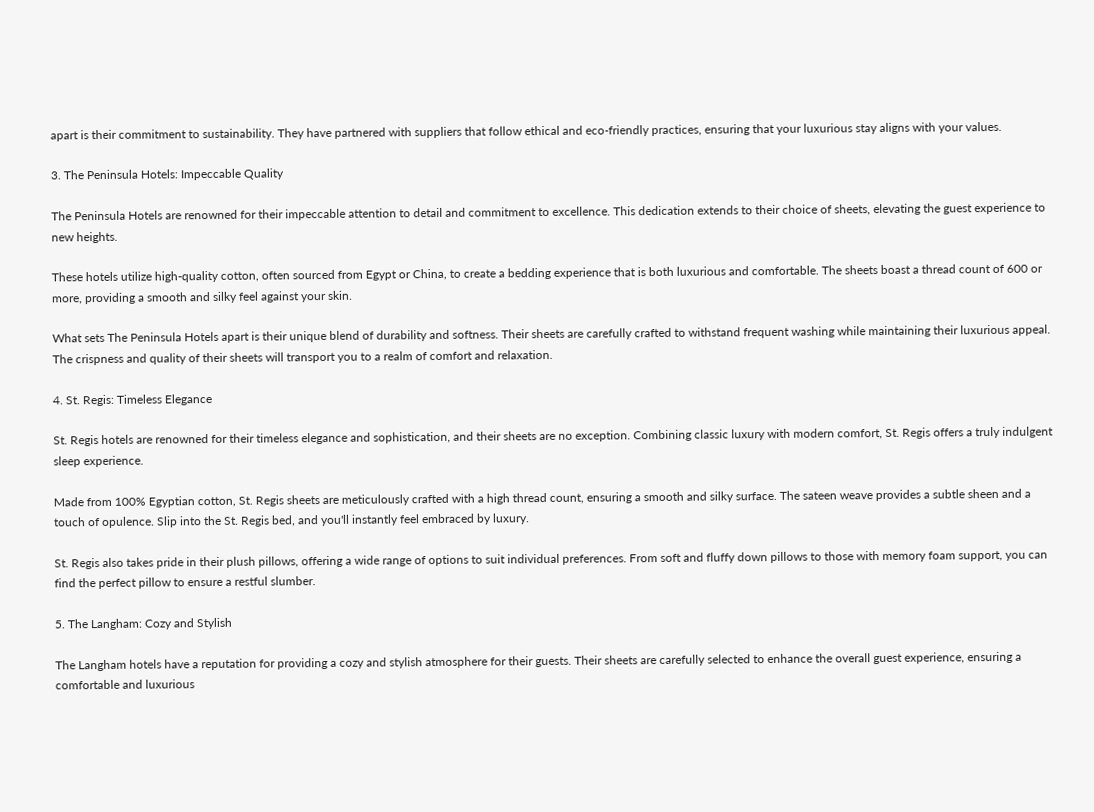apart is their commitment to sustainability. They have partnered with suppliers that follow ethical and eco-friendly practices, ensuring that your luxurious stay aligns with your values.

3. The Peninsula Hotels: Impeccable Quality

The Peninsula Hotels are renowned for their impeccable attention to detail and commitment to excellence. This dedication extends to their choice of sheets, elevating the guest experience to new heights.

These hotels utilize high-quality cotton, often sourced from Egypt or China, to create a bedding experience that is both luxurious and comfortable. The sheets boast a thread count of 600 or more, providing a smooth and silky feel against your skin.

What sets The Peninsula Hotels apart is their unique blend of durability and softness. Their sheets are carefully crafted to withstand frequent washing while maintaining their luxurious appeal. The crispness and quality of their sheets will transport you to a realm of comfort and relaxation.

4. St. Regis: Timeless Elegance

St. Regis hotels are renowned for their timeless elegance and sophistication, and their sheets are no exception. Combining classic luxury with modern comfort, St. Regis offers a truly indulgent sleep experience.

Made from 100% Egyptian cotton, St. Regis sheets are meticulously crafted with a high thread count, ensuring a smooth and silky surface. The sateen weave provides a subtle sheen and a touch of opulence. Slip into the St. Regis bed, and you'll instantly feel embraced by luxury.

St. Regis also takes pride in their plush pillows, offering a wide range of options to suit individual preferences. From soft and fluffy down pillows to those with memory foam support, you can find the perfect pillow to ensure a restful slumber.

5. The Langham: Cozy and Stylish

The Langham hotels have a reputation for providing a cozy and stylish atmosphere for their guests. Their sheets are carefully selected to enhance the overall guest experience, ensuring a comfortable and luxurious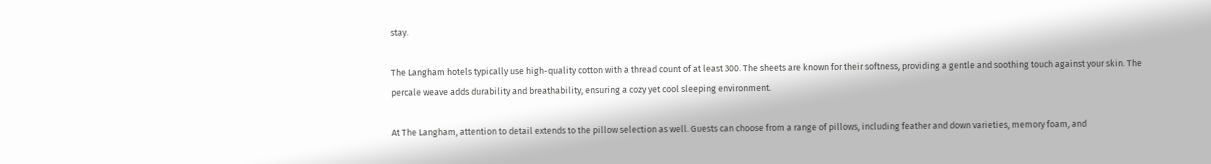stay.

The Langham hotels typically use high-quality cotton with a thread count of at least 300. The sheets are known for their softness, providing a gentle and soothing touch against your skin. The percale weave adds durability and breathability, ensuring a cozy yet cool sleeping environment.

At The Langham, attention to detail extends to the pillow selection as well. Guests can choose from a range of pillows, including feather and down varieties, memory foam, and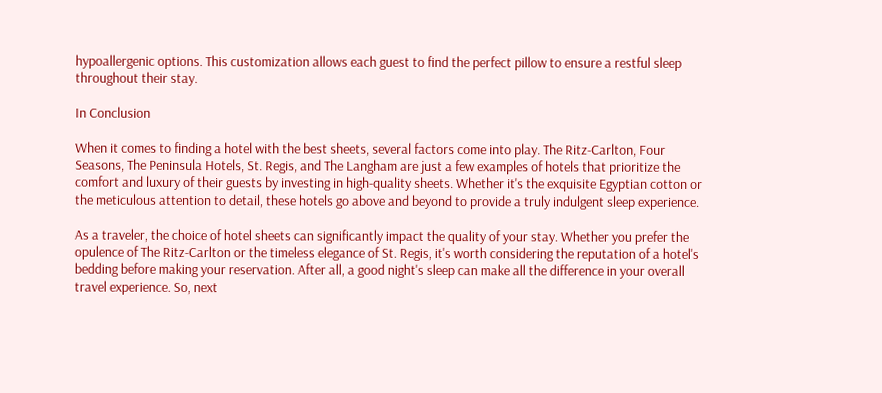hypoallergenic options. This customization allows each guest to find the perfect pillow to ensure a restful sleep throughout their stay.

In Conclusion

When it comes to finding a hotel with the best sheets, several factors come into play. The Ritz-Carlton, Four Seasons, The Peninsula Hotels, St. Regis, and The Langham are just a few examples of hotels that prioritize the comfort and luxury of their guests by investing in high-quality sheets. Whether it's the exquisite Egyptian cotton or the meticulous attention to detail, these hotels go above and beyond to provide a truly indulgent sleep experience.

As a traveler, the choice of hotel sheets can significantly impact the quality of your stay. Whether you prefer the opulence of The Ritz-Carlton or the timeless elegance of St. Regis, it's worth considering the reputation of a hotel's bedding before making your reservation. After all, a good night's sleep can make all the difference in your overall travel experience. So, next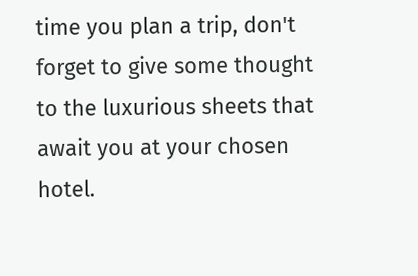time you plan a trip, don't forget to give some thought to the luxurious sheets that await you at your chosen hotel.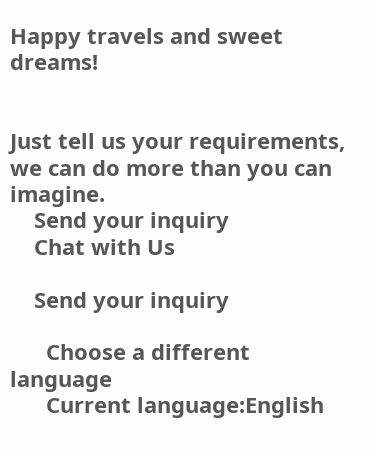Happy travels and sweet dreams!


Just tell us your requirements, we can do more than you can imagine.
    Send your inquiry
    Chat with Us

    Send your inquiry

      Choose a different language
      Current language:English